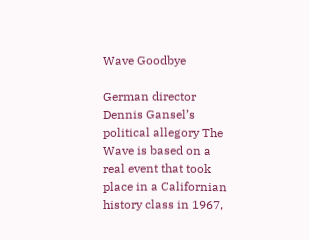Wave Goodbye

German director Dennis Gansel’s political allegory The Wave is based on a real event that took place in a Californian history class in 1967,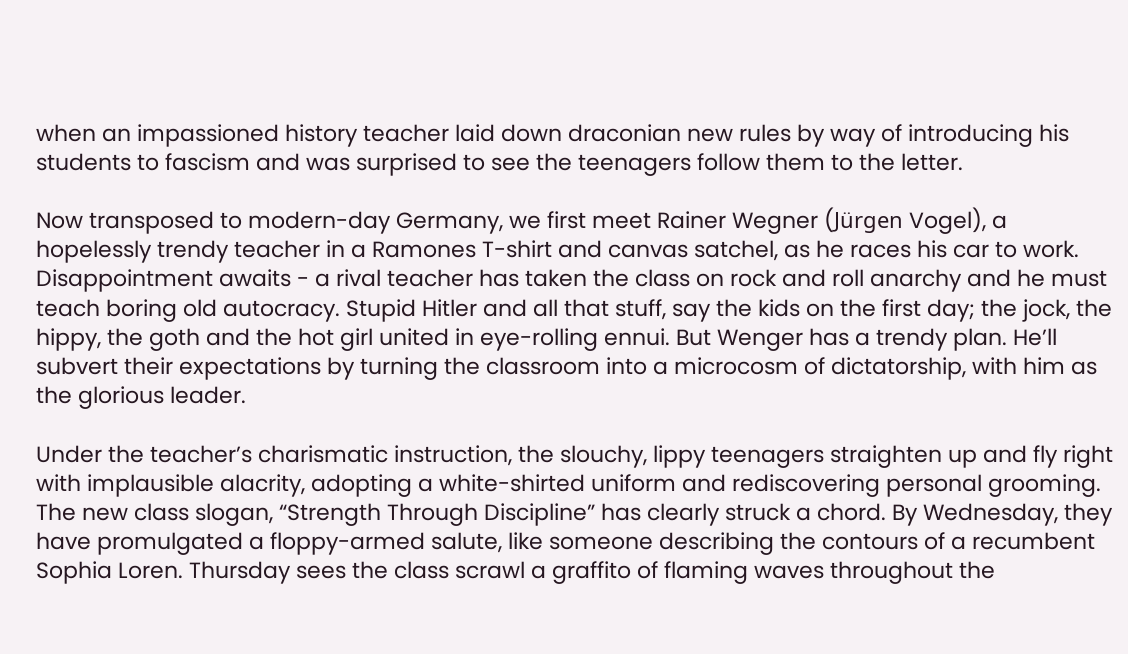when an impassioned history teacher laid down draconian new rules by way of introducing his students to fascism and was surprised to see the teenagers follow them to the letter.

Now transposed to modern-day Germany, we first meet Rainer Wegner (Jürgen Vogel), a hopelessly trendy teacher in a Ramones T-shirt and canvas satchel, as he races his car to work. Disappointment awaits - a rival teacher has taken the class on rock and roll anarchy and he must teach boring old autocracy. Stupid Hitler and all that stuff, say the kids on the first day; the jock, the hippy, the goth and the hot girl united in eye-rolling ennui. But Wenger has a trendy plan. He’ll subvert their expectations by turning the classroom into a microcosm of dictatorship, with him as the glorious leader.

Under the teacher’s charismatic instruction, the slouchy, lippy teenagers straighten up and fly right with implausible alacrity, adopting a white-shirted uniform and rediscovering personal grooming. The new class slogan, “Strength Through Discipline” has clearly struck a chord. By Wednesday, they have promulgated a floppy-armed salute, like someone describing the contours of a recumbent Sophia Loren. Thursday sees the class scrawl a graffito of flaming waves throughout the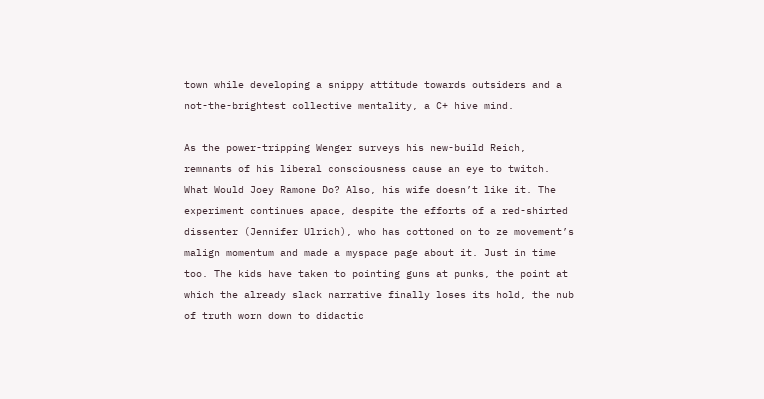town while developing a snippy attitude towards outsiders and a not-the-brightest collective mentality, a C+ hive mind.

As the power-tripping Wenger surveys his new-build Reich, remnants of his liberal consciousness cause an eye to twitch. What Would Joey Ramone Do? Also, his wife doesn’t like it. The experiment continues apace, despite the efforts of a red-shirted dissenter (Jennifer Ulrich), who has cottoned on to ze movement’s malign momentum and made a myspace page about it. Just in time too. The kids have taken to pointing guns at punks, the point at which the already slack narrative finally loses its hold, the nub of truth worn down to didactic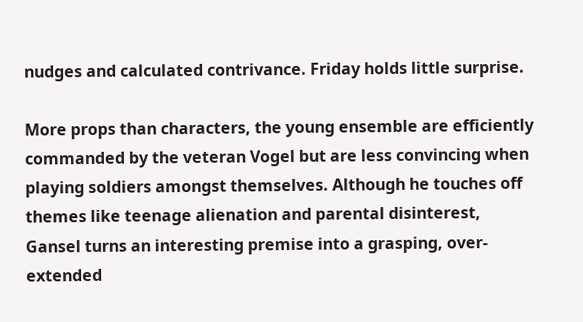nudges and calculated contrivance. Friday holds little surprise.

More props than characters, the young ensemble are efficiently commanded by the veteran Vogel but are less convincing when playing soldiers amongst themselves. Although he touches off themes like teenage alienation and parental disinterest, Gansel turns an interesting premise into a grasping, over-extended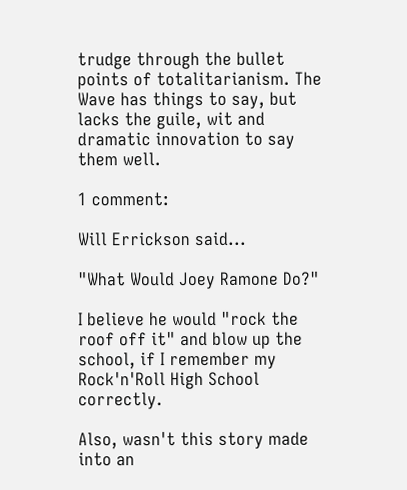trudge through the bullet points of totalitarianism. The Wave has things to say, but lacks the guile, wit and dramatic innovation to say them well.

1 comment:

Will Errickson said...

"What Would Joey Ramone Do?"

I believe he would "rock the roof off it" and blow up the school, if I remember my Rock'n'Roll High School correctly.

Also, wasn't this story made into an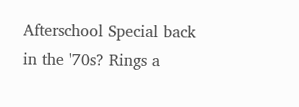Afterschool Special back in the '70s? Rings a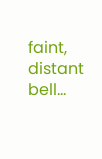faint, distant bell...